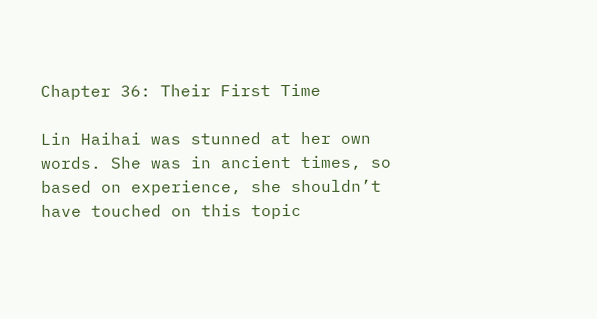Chapter 36: Their First Time

Lin Haihai was stunned at her own words. She was in ancient times, so based on experience, she shouldn’t have touched on this topic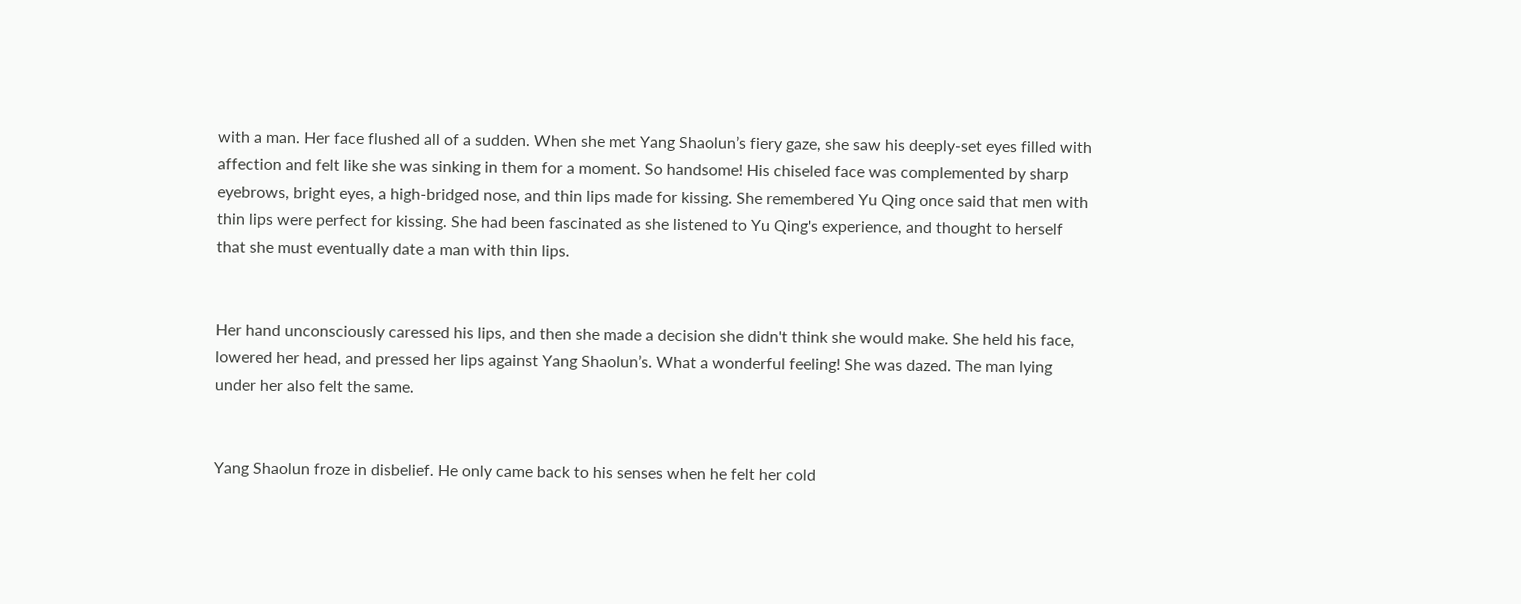with a man. Her face flushed all of a sudden. When she met Yang Shaolun’s fiery gaze, she saw his deeply-set eyes filled with affection and felt like she was sinking in them for a moment. So handsome! His chiseled face was complemented by sharp eyebrows, bright eyes, a high-bridged nose, and thin lips made for kissing. She remembered Yu Qing once said that men with thin lips were perfect for kissing. She had been fascinated as she listened to Yu Qing's experience, and thought to herself that she must eventually date a man with thin lips.


Her hand unconsciously caressed his lips, and then she made a decision she didn't think she would make. She held his face, lowered her head, and pressed her lips against Yang Shaolun’s. What a wonderful feeling! She was dazed. The man lying under her also felt the same.


Yang Shaolun froze in disbelief. He only came back to his senses when he felt her cold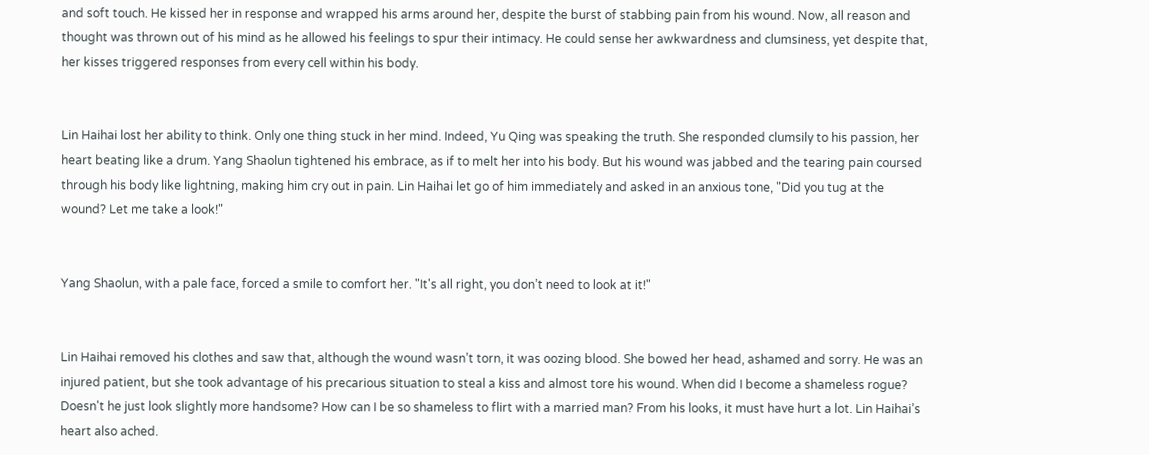and soft touch. He kissed her in response and wrapped his arms around her, despite the burst of stabbing pain from his wound. Now, all reason and thought was thrown out of his mind as he allowed his feelings to spur their intimacy. He could sense her awkwardness and clumsiness, yet despite that, her kisses triggered responses from every cell within his body.


Lin Haihai lost her ability to think. Only one thing stuck in her mind. Indeed, Yu Qing was speaking the truth. She responded clumsily to his passion, her heart beating like a drum. Yang Shaolun tightened his embrace, as if to melt her into his body. But his wound was jabbed and the tearing pain coursed through his body like lightning, making him cry out in pain. Lin Haihai let go of him immediately and asked in an anxious tone, "Did you tug at the wound? Let me take a look!"


Yang Shaolun, with a pale face, forced a smile to comfort her. "It's all right, you don’t need to look at it!"


Lin Haihai removed his clothes and saw that, although the wound wasn’t torn, it was oozing blood. She bowed her head, ashamed and sorry. He was an injured patient, but she took advantage of his precarious situation to steal a kiss and almost tore his wound. When did I become a shameless rogue? Doesn't he just look slightly more handsome? How can I be so shameless to flirt with a married man? From his looks, it must have hurt a lot. Lin Haihai’s heart also ached.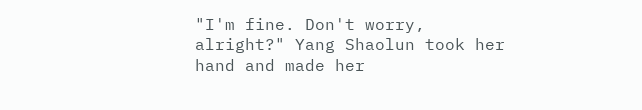"I'm fine. Don't worry, alright?" Yang Shaolun took her hand and made her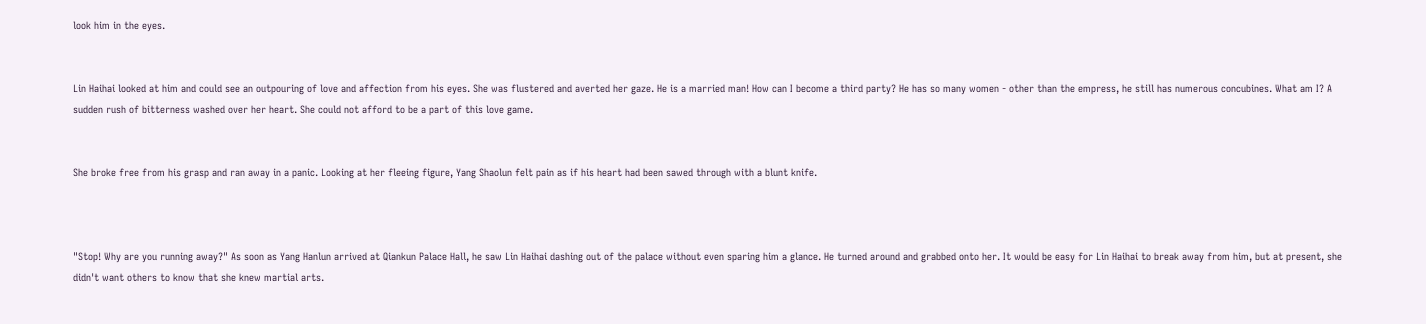look him in the eyes.


Lin Haihai looked at him and could see an outpouring of love and affection from his eyes. She was flustered and averted her gaze. He is a married man! How can I become a third party? He has so many women - other than the empress, he still has numerous concubines. What am I? A sudden rush of bitterness washed over her heart. She could not afford to be a part of this love game.


She broke free from his grasp and ran away in a panic. Looking at her fleeing figure, Yang Shaolun felt pain as if his heart had been sawed through with a blunt knife.



"Stop! Why are you running away?" As soon as Yang Hanlun arrived at Qiankun Palace Hall, he saw Lin Haihai dashing out of the palace without even sparing him a glance. He turned around and grabbed onto her. It would be easy for Lin Haihai to break away from him, but at present, she didn't want others to know that she knew martial arts.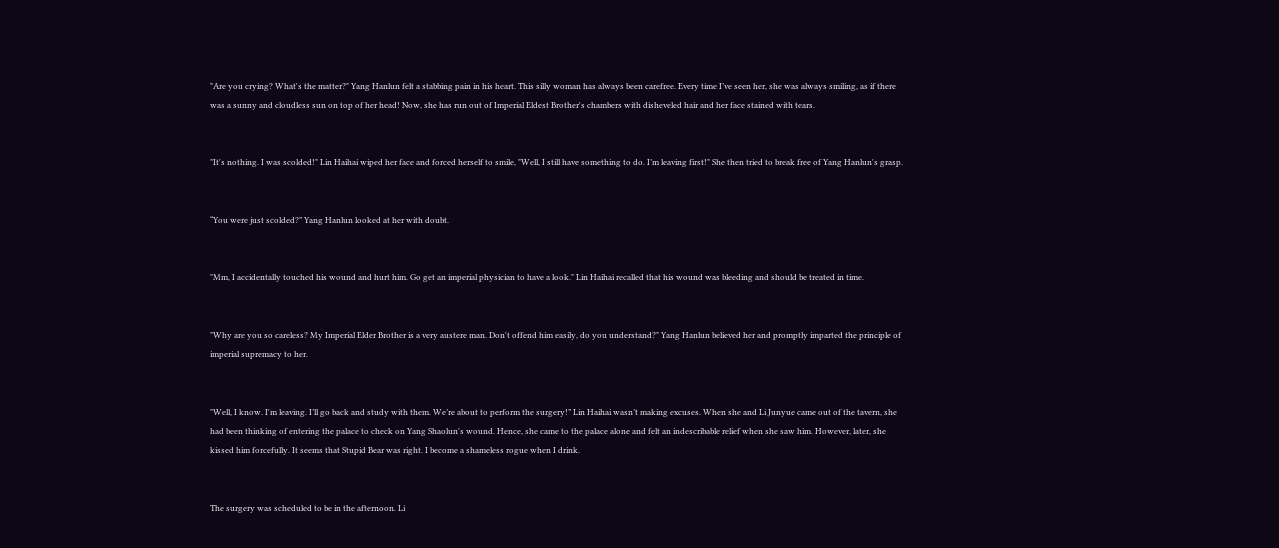"Are you crying? What's the matter?" Yang Hanlun felt a stabbing pain in his heart. This silly woman has always been carefree. Every time I’ve seen her, she was always smiling, as if there was a sunny and cloudless sun on top of her head! Now, she has run out of Imperial Eldest Brother's chambers with disheveled hair and her face stained with tears.


"It's nothing. I was scolded!" Lin Haihai wiped her face and forced herself to smile, "Well, I still have something to do. I’m leaving first!" She then tried to break free of Yang Hanlun's grasp.


“You were just scolded?” Yang Hanlun looked at her with doubt.


"Mm, I accidentally touched his wound and hurt him. Go get an imperial physician to have a look." Lin Haihai recalled that his wound was bleeding and should be treated in time.


"Why are you so careless? My Imperial Elder Brother is a very austere man. Don't offend him easily, do you understand?" Yang Hanlun believed her and promptly imparted the principle of imperial supremacy to her.


"Well, I know. I'm leaving. I’ll go back and study with them. We’re about to perform the surgery!” Lin Haihai wasn’t making excuses. When she and Li Junyue came out of the tavern, she had been thinking of entering the palace to check on Yang Shaolun's wound. Hence, she came to the palace alone and felt an indescribable relief when she saw him. However, later, she kissed him forcefully. It seems that Stupid Bear was right. I become a shameless rogue when I drink.


The surgery was scheduled to be in the afternoon. Li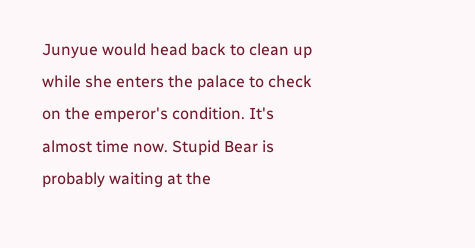Junyue would head back to clean up while she enters the palace to check on the emperor's condition. It's almost time now. Stupid Bear is probably waiting at the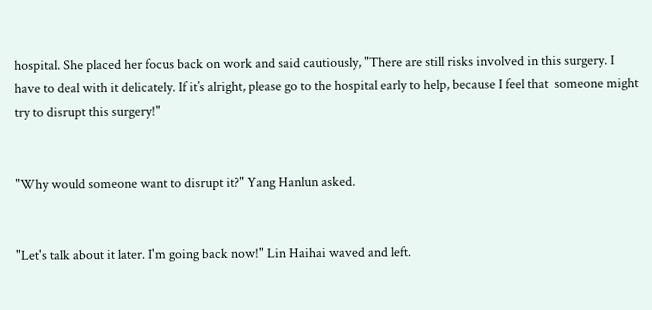hospital. She placed her focus back on work and said cautiously, "There are still risks involved in this surgery. I have to deal with it delicately. If it’s alright, please go to the hospital early to help, because I feel that  someone might try to disrupt this surgery!"


"Why would someone want to disrupt it?" Yang Hanlun asked.


"Let's talk about it later. I'm going back now!" Lin Haihai waved and left.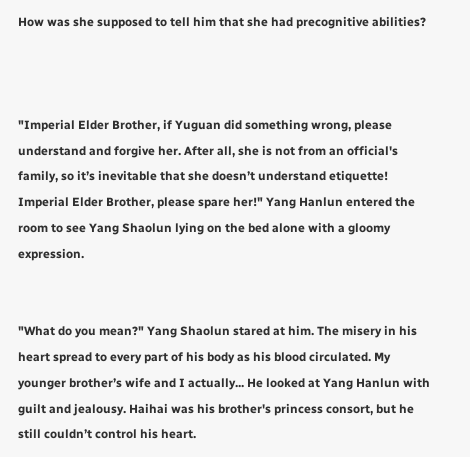How was she supposed to tell him that she had precognitive abilities?



"Imperial Elder Brother, if Yuguan did something wrong, please understand and forgive her. After all, she is not from an official's family, so it’s inevitable that she doesn’t understand etiquette! Imperial Elder Brother, please spare her!" Yang Hanlun entered the room to see Yang Shaolun lying on the bed alone with a gloomy expression.


"What do you mean?" Yang Shaolun stared at him. The misery in his heart spread to every part of his body as his blood circulated. My younger brother’s wife and I actually... He looked at Yang Hanlun with guilt and jealousy. Haihai was his brother's princess consort, but he still couldn’t control his heart.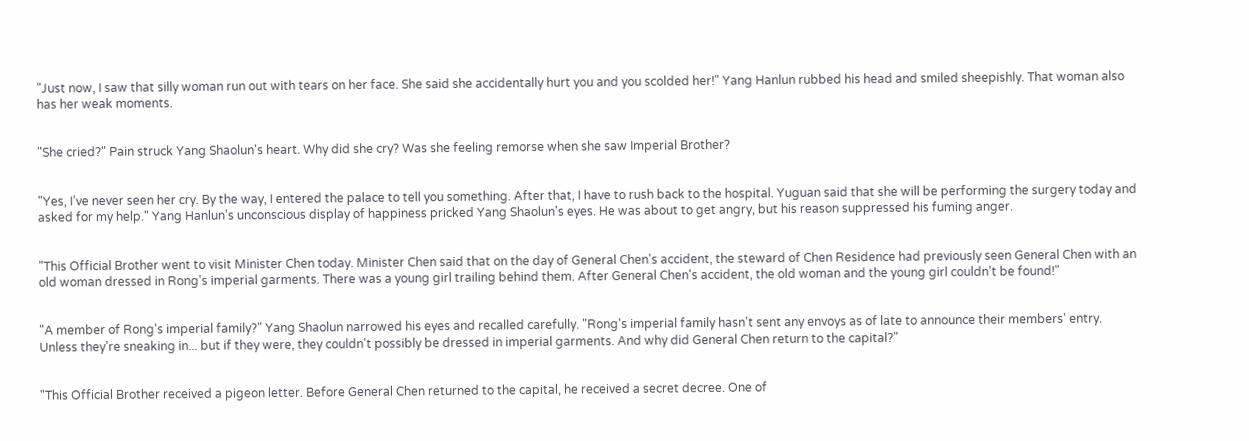"Just now, I saw that silly woman run out with tears on her face. She said she accidentally hurt you and you scolded her!" Yang Hanlun rubbed his head and smiled sheepishly. That woman also has her weak moments.


"She cried?" Pain struck Yang Shaolun's heart. Why did she cry? Was she feeling remorse when she saw Imperial Brother?


"Yes, I’ve never seen her cry. By the way, I entered the palace to tell you something. After that, I have to rush back to the hospital. Yuguan said that she will be performing the surgery today and asked for my help." Yang Hanlun’s unconscious display of happiness pricked Yang Shaolun's eyes. He was about to get angry, but his reason suppressed his fuming anger.


"This Official Brother went to visit Minister Chen today. Minister Chen said that on the day of General Chen's accident, the steward of Chen Residence had previously seen General Chen with an old woman dressed in Rong's imperial garments. There was a young girl trailing behind them. After General Chen's accident, the old woman and the young girl couldn't be found!"


"A member of Rong's imperial family?" Yang Shaolun narrowed his eyes and recalled carefully. "Rong's imperial family hasn't sent any envoys as of late to announce their members' entry. Unless they’re sneaking in... but if they were, they couldn't possibly be dressed in imperial garments. And why did General Chen return to the capital?"


"This Official Brother received a pigeon letter. Before General Chen returned to the capital, he received a secret decree. One of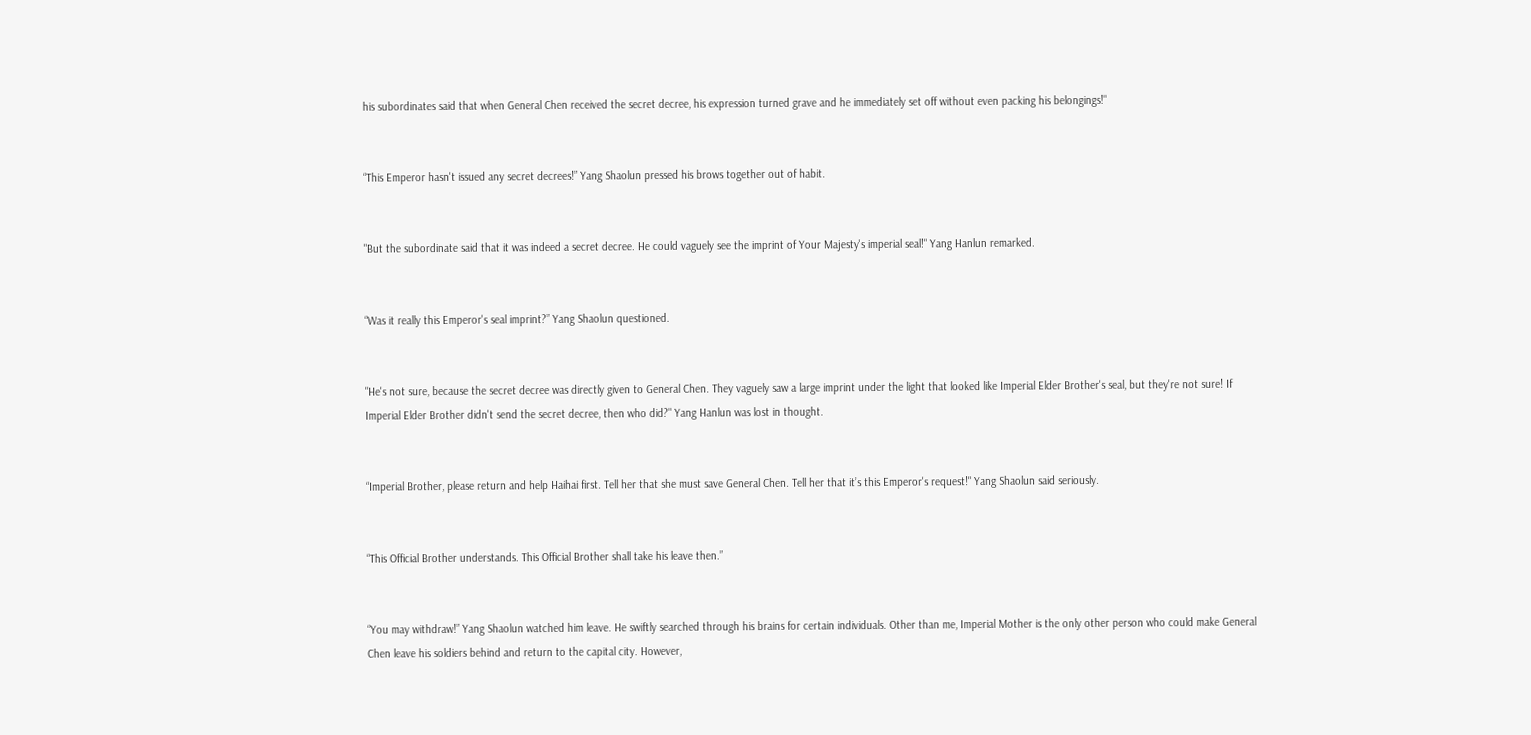his subordinates said that when General Chen received the secret decree, his expression turned grave and he immediately set off without even packing his belongings!"


“This Emperor hasn't issued any secret decrees!” Yang Shaolun pressed his brows together out of habit.


"But the subordinate said that it was indeed a secret decree. He could vaguely see the imprint of Your Majesty's imperial seal!" Yang Hanlun remarked.


“Was it really this Emperor's seal imprint?” Yang Shaolun questioned.


"He's not sure, because the secret decree was directly given to General Chen. They vaguely saw a large imprint under the light that looked like Imperial Elder Brother's seal, but they're not sure! If Imperial Elder Brother didn't send the secret decree, then who did?" Yang Hanlun was lost in thought.


“Imperial Brother, please return and help Haihai first. Tell her that she must save General Chen. Tell her that it’s this Emperor's request!" Yang Shaolun said seriously.


“This Official Brother understands. This Official Brother shall take his leave then.”


“You may withdraw!” Yang Shaolun watched him leave. He swiftly searched through his brains for certain individuals. Other than me, Imperial Mother is the only other person who could make General Chen leave his soldiers behind and return to the capital city. However,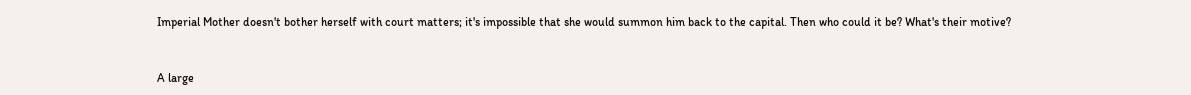Imperial Mother doesn't bother herself with court matters; it's impossible that she would summon him back to the capital. Then who could it be? What's their motive?


A large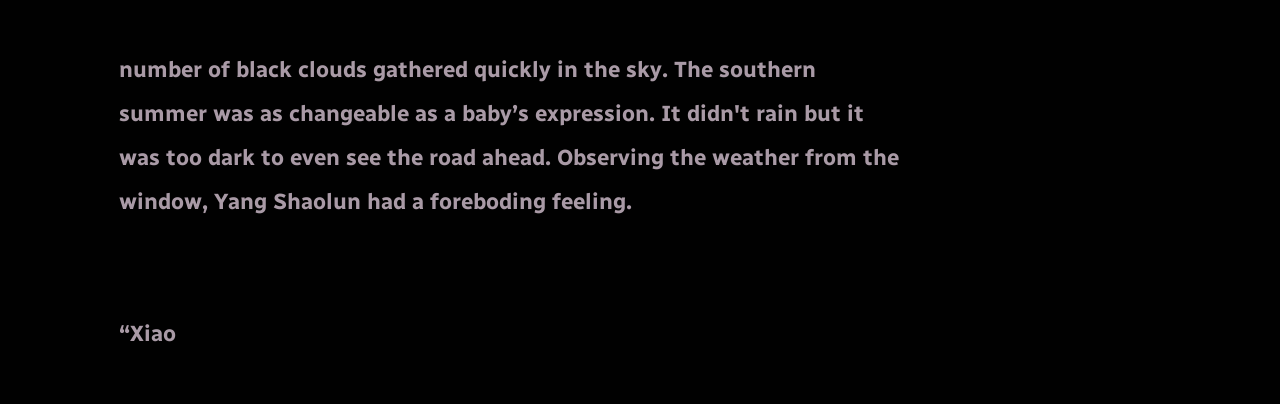number of black clouds gathered quickly in the sky. The southern summer was as changeable as a baby’s expression. It didn't rain but it was too dark to even see the road ahead. Observing the weather from the window, Yang Shaolun had a foreboding feeling.


“Xiao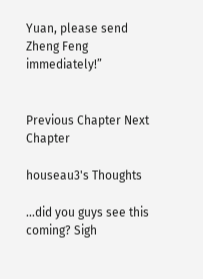Yuan, please send Zheng Feng immediately!”


Previous Chapter Next Chapter

houseau3's Thoughts

...did you guys see this coming? Sigh